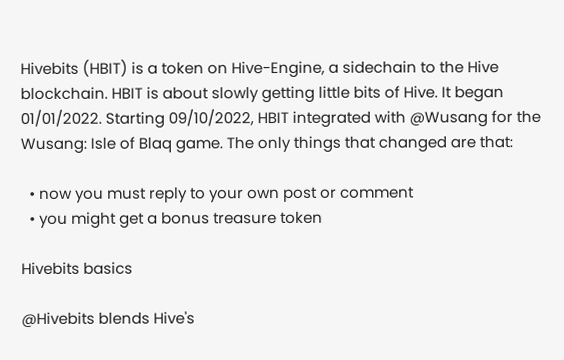Hivebits (HBIT) is a token on Hive-Engine, a sidechain to the Hive blockchain. HBIT is about slowly getting little bits of Hive. It began 01/01/2022. Starting 09/10/2022, HBIT integrated with @Wusang for the Wusang: Isle of Blaq game. The only things that changed are that:

  • now you must reply to your own post or comment
  • you might get a bonus treasure token

Hivebits basics

@Hivebits blends Hive's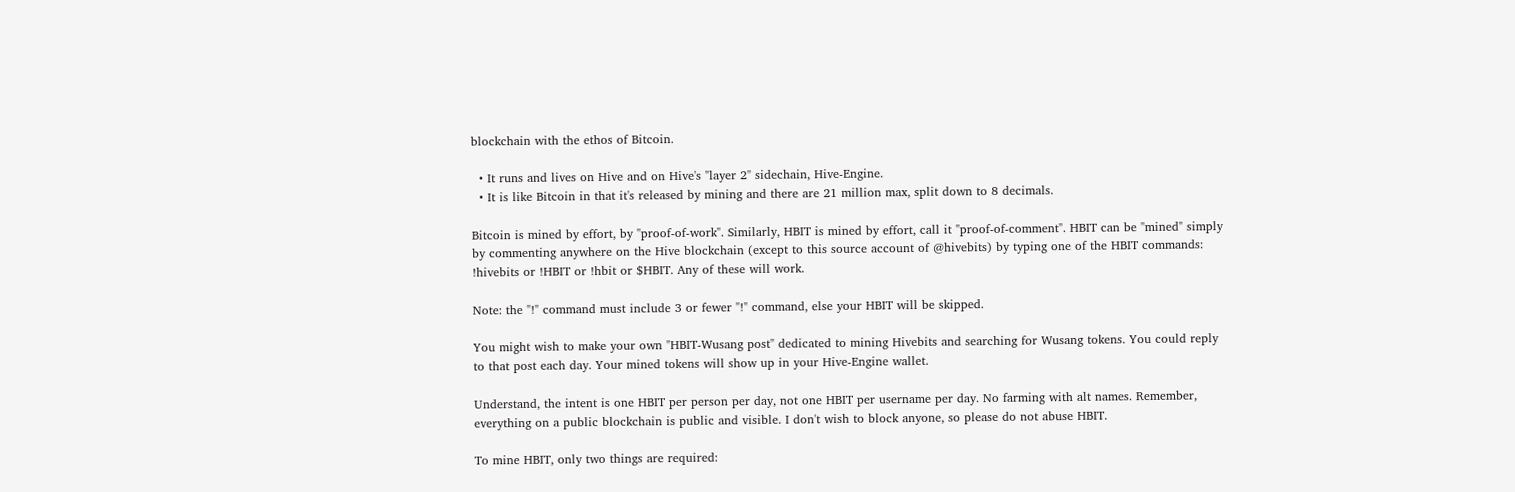blockchain with the ethos of Bitcoin.

  • It runs and lives on Hive and on Hive's "layer 2" sidechain, Hive-Engine.
  • It is like Bitcoin in that it's released by mining and there are 21 million max, split down to 8 decimals.

Bitcoin is mined by effort, by "proof-of-work". Similarly, HBIT is mined by effort, call it "proof-of-comment". HBIT can be "mined" simply by commenting anywhere on the Hive blockchain (except to this source account of @hivebits) by typing one of the HBIT commands: !hivebits or !HBIT or !hbit or $HBIT. Any of these will work.

Note: the "!" command must include 3 or fewer "!" command, else your HBIT will be skipped.

You might wish to make your own "HBIT-Wusang post" dedicated to mining Hivebits and searching for Wusang tokens. You could reply to that post each day. Your mined tokens will show up in your Hive-Engine wallet.

Understand, the intent is one HBIT per person per day, not one HBIT per username per day. No farming with alt names. Remember, everything on a public blockchain is public and visible. I don't wish to block anyone, so please do not abuse HBIT.

To mine HBIT, only two things are required: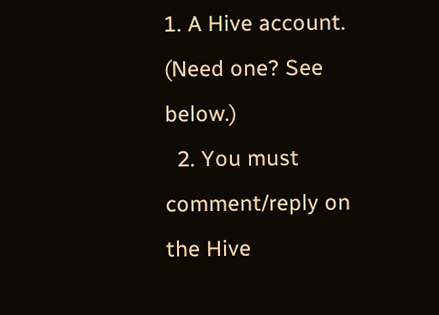1. A Hive account. (Need one? See below.)
  2. You must comment/reply on the Hive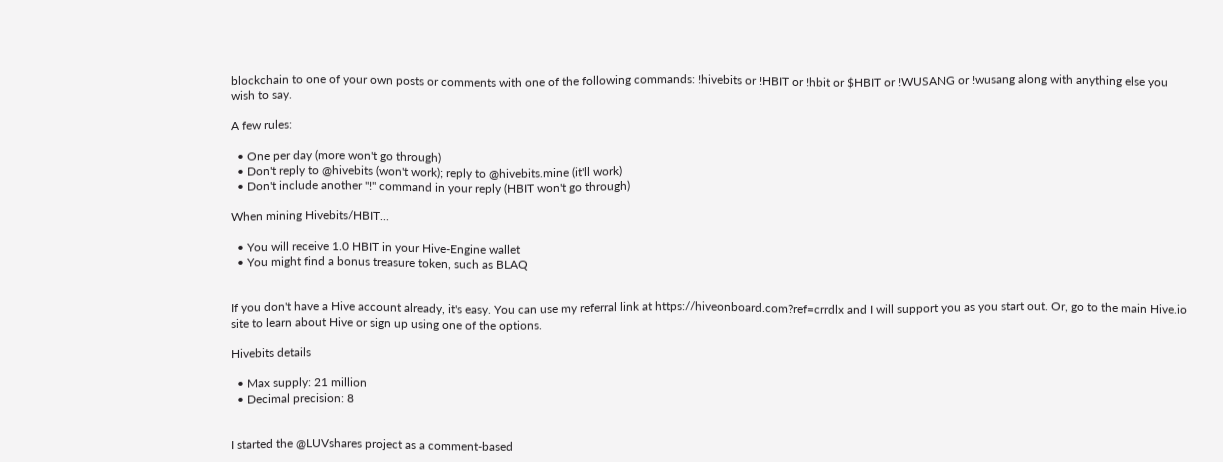blockchain to one of your own posts or comments with one of the following commands: !hivebits or !HBIT or !hbit or $HBIT or !WUSANG or !wusang along with anything else you wish to say.

A few rules:

  • One per day (more won't go through)
  • Don't reply to @hivebits (won't work); reply to @hivebits.mine (it'll work)
  • Don't include another "!" command in your reply (HBIT won't go through)

When mining Hivebits/HBIT...

  • You will receive 1.0 HBIT in your Hive-Engine wallet
  • You might find a bonus treasure token, such as BLAQ


If you don't have a Hive account already, it's easy. You can use my referral link at https://hiveonboard.com?ref=crrdlx and I will support you as you start out. Or, go to the main Hive.io site to learn about Hive or sign up using one of the options.

Hivebits details

  • Max supply: 21 million
  • Decimal precision: 8


I started the @LUVshares project as a comment-based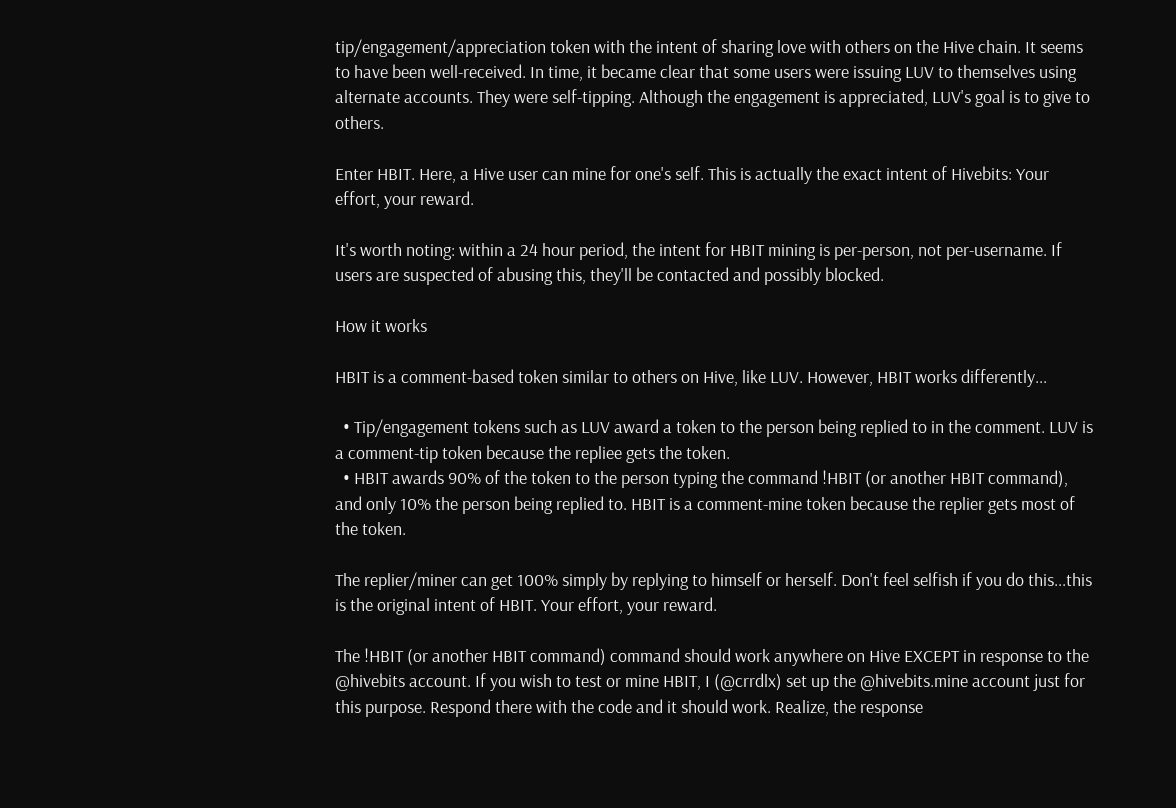tip/engagement/appreciation token with the intent of sharing love with others on the Hive chain. It seems to have been well-received. In time, it became clear that some users were issuing LUV to themselves using alternate accounts. They were self-tipping. Although the engagement is appreciated, LUV's goal is to give to others.

Enter HBIT. Here, a Hive user can mine for one's self. This is actually the exact intent of Hivebits: Your effort, your reward.

It's worth noting: within a 24 hour period, the intent for HBIT mining is per-person, not per-username. If users are suspected of abusing this, they'll be contacted and possibly blocked.

How it works

HBIT is a comment-based token similar to others on Hive, like LUV. However, HBIT works differently...

  • Tip/engagement tokens such as LUV award a token to the person being replied to in the comment. LUV is a comment-tip token because the repliee gets the token.
  • HBIT awards 90% of the token to the person typing the command !HBIT (or another HBIT command), and only 10% the person being replied to. HBIT is a comment-mine token because the replier gets most of the token.

The replier/miner can get 100% simply by replying to himself or herself. Don't feel selfish if you do this...this is the original intent of HBIT. Your effort, your reward.

The !HBIT (or another HBIT command) command should work anywhere on Hive EXCEPT in response to the @hivebits account. If you wish to test or mine HBIT, I (@crrdlx) set up the @hivebits.mine account just for this purpose. Respond there with the code and it should work. Realize, the response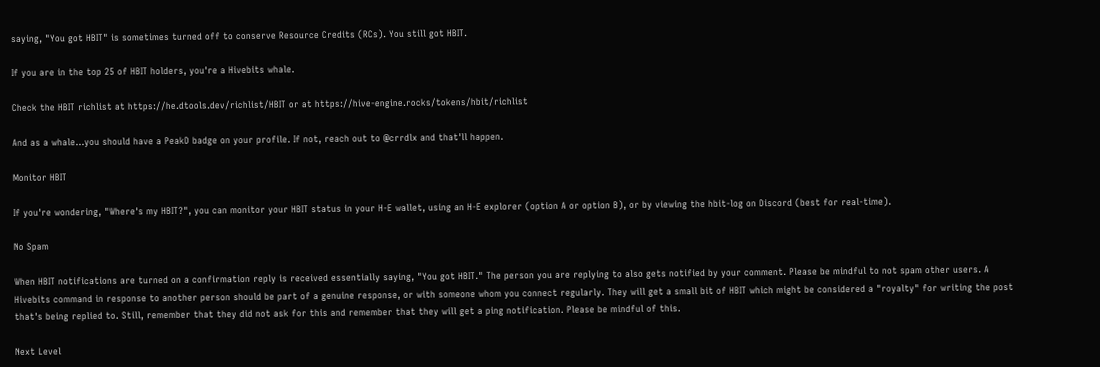saying, "You got HBIT" is sometimes turned off to conserve Resource Credits (RCs). You still got HBIT.

If you are in the top 25 of HBIT holders, you're a Hivebits whale.

Check the HBIT richlist at https://he.dtools.dev/richlist/HBIT or at https://hive-engine.rocks/tokens/hbit/richlist

And as a whale...you should have a PeakD badge on your profile. If not, reach out to @crrdlx and that'll happen.

Monitor HBIT

If you're wondering, "Where's my HBIT?", you can monitor your HBIT status in your H-E wallet, using an H-E explorer (option A or option B), or by viewing the hbit-log on Discord (best for real-time).

No Spam

When HBIT notifications are turned on a confirmation reply is received essentially saying, "You got HBIT." The person you are replying to also gets notified by your comment. Please be mindful to not spam other users. A Hivebits command in response to another person should be part of a genuine response, or with someone whom you connect regularly. They will get a small bit of HBIT which might be considered a "royalty" for writing the post that's being replied to. Still, remember that they did not ask for this and remember that they will get a ping notification. Please be mindful of this.

Next Level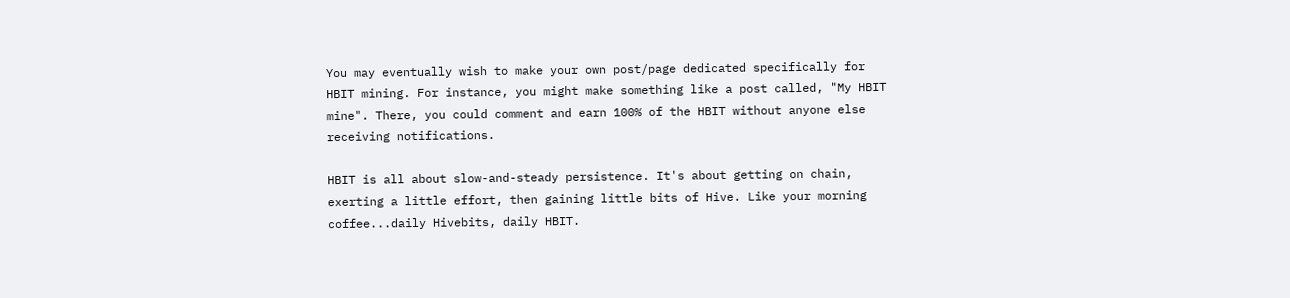You may eventually wish to make your own post/page dedicated specifically for HBIT mining. For instance, you might make something like a post called, "My HBIT mine". There, you could comment and earn 100% of the HBIT without anyone else receiving notifications.

HBIT is all about slow-and-steady persistence. It's about getting on chain, exerting a little effort, then gaining little bits of Hive. Like your morning coffee...daily Hivebits, daily HBIT.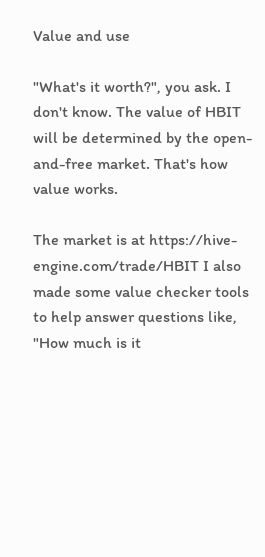Value and use

"What's it worth?", you ask. I don't know. The value of HBIT will be determined by the open-and-free market. That's how value works.

The market is at https://hive-engine.com/trade/HBIT I also made some value checker tools to help answer questions like, "How much is it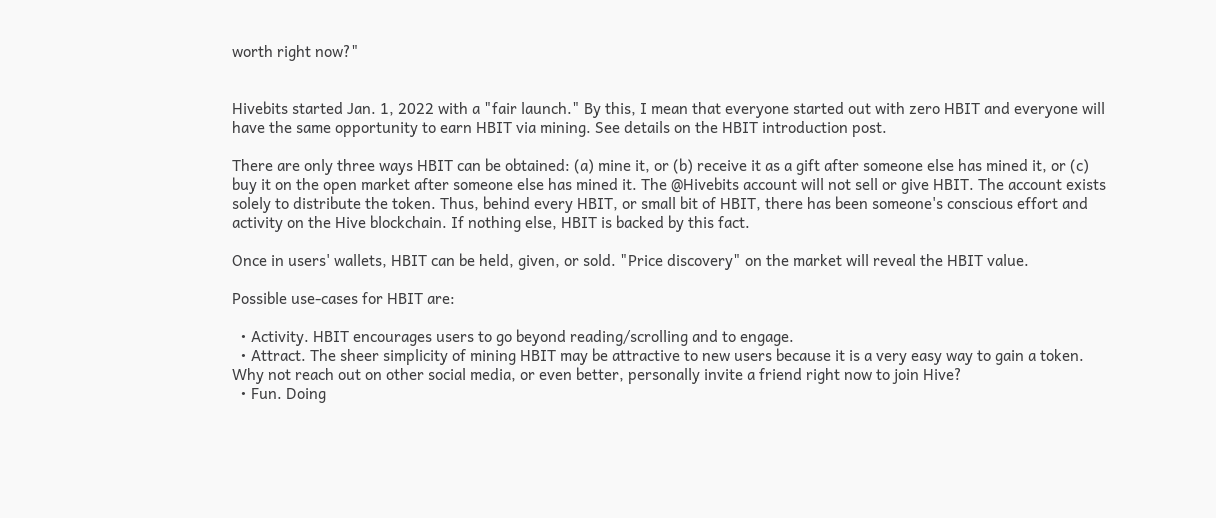worth right now?"


Hivebits started Jan. 1, 2022 with a "fair launch." By this, I mean that everyone started out with zero HBIT and everyone will have the same opportunity to earn HBIT via mining. See details on the HBIT introduction post.

There are only three ways HBIT can be obtained: (a) mine it, or (b) receive it as a gift after someone else has mined it, or (c) buy it on the open market after someone else has mined it. The @Hivebits account will not sell or give HBIT. The account exists solely to distribute the token. Thus, behind every HBIT, or small bit of HBIT, there has been someone's conscious effort and activity on the Hive blockchain. If nothing else, HBIT is backed by this fact.

Once in users' wallets, HBIT can be held, given, or sold. "Price discovery" on the market will reveal the HBIT value.

Possible use-cases for HBIT are:

  • Activity. HBIT encourages users to go beyond reading/scrolling and to engage.
  • Attract. The sheer simplicity of mining HBIT may be attractive to new users because it is a very easy way to gain a token. Why not reach out on other social media, or even better, personally invite a friend right now to join Hive?
  • Fun. Doing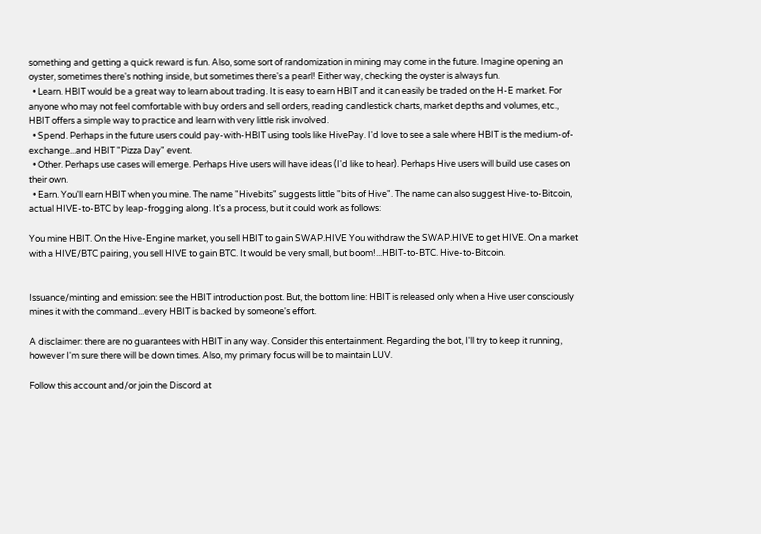something and getting a quick reward is fun. Also, some sort of randomization in mining may come in the future. Imagine opening an oyster, sometimes there's nothing inside, but sometimes there's a pearl! Either way, checking the oyster is always fun.
  • Learn. HBIT would be a great way to learn about trading. It is easy to earn HBIT and it can easily be traded on the H-E market. For anyone who may not feel comfortable with buy orders and sell orders, reading candlestick charts, market depths and volumes, etc., HBIT offers a simple way to practice and learn with very little risk involved.
  • Spend. Perhaps in the future users could pay-with-HBIT using tools like HivePay. I'd love to see a sale where HBIT is the medium-of-exchange...and HBIT "Pizza Day" event.
  • Other. Perhaps use cases will emerge. Perhaps Hive users will have ideas (I'd like to hear). Perhaps Hive users will build use cases on their own.
  • Earn. You'll earn HBIT when you mine. The name "Hivebits" suggests little "bits of Hive". The name can also suggest Hive-to-Bitcoin, actual HIVE-to-BTC by leap-frogging along. It's a process, but it could work as follows:

You mine HBIT. On the Hive-Engine market, you sell HBIT to gain SWAP.HIVE You withdraw the SWAP.HIVE to get HIVE. On a market with a HIVE/BTC pairing, you sell HIVE to gain BTC. It would be very small, but boom!...HBIT-to-BTC. Hive-to-Bitcoin.


Issuance/minting and emission: see the HBIT introduction post. But, the bottom line: HBIT is released only when a Hive user consciously mines it with the command...every HBIT is backed by someone's effort.

A disclaimer: there are no guarantees with HBIT in any way. Consider this entertainment. Regarding the bot, I'll try to keep it running, however I'm sure there will be down times. Also, my primary focus will be to maintain LUV.

Follow this account and/or join the Discord at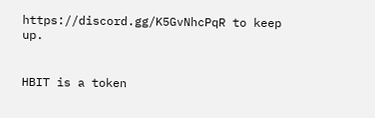https://discord.gg/K5GvNhcPqR to keep up.


HBIT is a token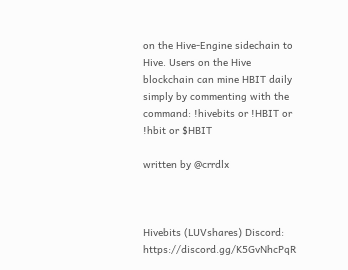on the Hive-Engine sidechain to Hive. Users on the Hive blockchain can mine HBIT daily simply by commenting with the command: !hivebits or !HBIT or !hbit or $HBIT

written by @crrdlx



Hivebits (LUVshares) Discord: https://discord.gg/K5GvNhcPqR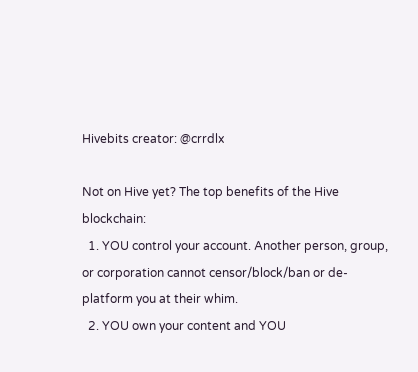Hivebits creator: @crrdlx

Not on Hive yet? The top benefits of the Hive blockchain:
  1. YOU control your account. Another person, group, or corporation cannot censor/block/ban or de-platform you at their whim.
  2. YOU own your content and YOU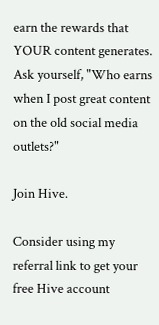earn the rewards that YOUR content generates. Ask yourself, "Who earns when I post great content on the old social media outlets?"

Join Hive.

Consider using my referral link to get your free Hive account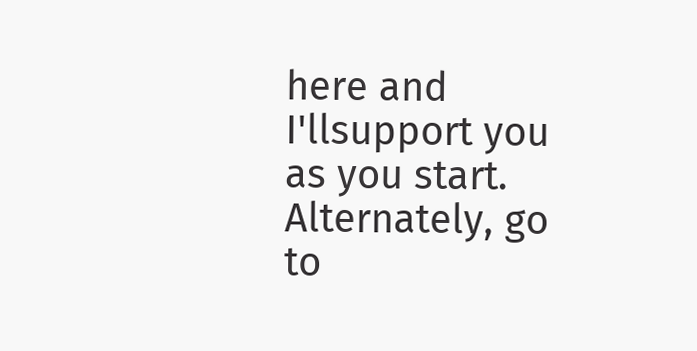here and I'llsupport you as you start. Alternately, go to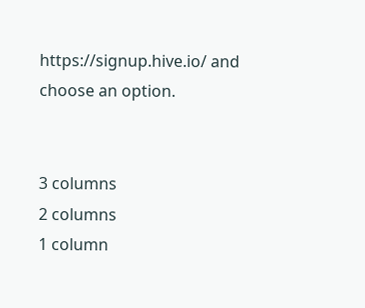https://signup.hive.io/ and choose an option.


3 columns
2 columns
1 column